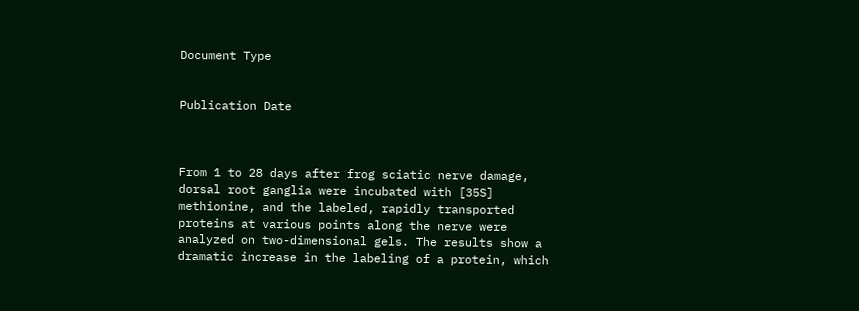Document Type


Publication Date



From 1 to 28 days after frog sciatic nerve damage, dorsal root ganglia were incubated with [35S] methionine, and the labeled, rapidly transported proteins at various points along the nerve were analyzed on two-dimensional gels. The results show a dramatic increase in the labeling of a protein, which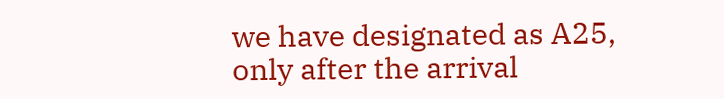we have designated as A25, only after the arrival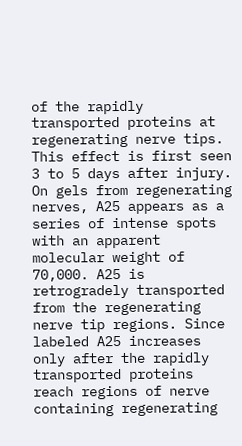of the rapidly transported proteins at regenerating nerve tips. This effect is first seen 3 to 5 days after injury. On gels from regenerating nerves, A25 appears as a series of intense spots with an apparent molecular weight of 70,000. A25 is retrogradely transported from the regenerating nerve tip regions. Since labeled A25 increases only after the rapidly transported proteins reach regions of nerve containing regenerating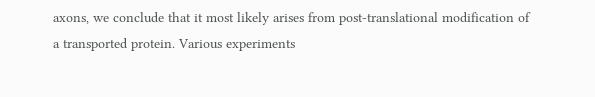axons, we conclude that it most likely arises from post-translational modification of a transported protein. Various experiments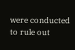were conducted to rule out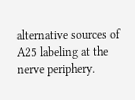alternative sources of A25 labeling at the nerve periphery.